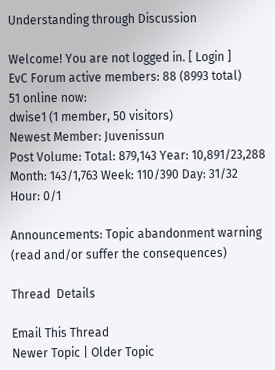Understanding through Discussion

Welcome! You are not logged in. [ Login ]
EvC Forum active members: 88 (8993 total)
51 online now:
dwise1 (1 member, 50 visitors)
Newest Member: Juvenissun
Post Volume: Total: 879,143 Year: 10,891/23,288 Month: 143/1,763 Week: 110/390 Day: 31/32 Hour: 0/1

Announcements: Topic abandonment warning (read and/or suffer the consequences)

Thread  Details

Email This Thread
Newer Topic | Older Topic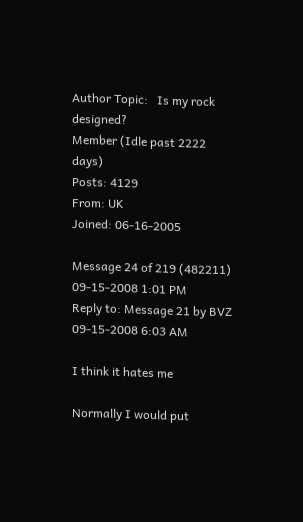Author Topic:   Is my rock designed?
Member (Idle past 2222 days)
Posts: 4129
From: UK
Joined: 06-16-2005

Message 24 of 219 (482211)
09-15-2008 1:01 PM
Reply to: Message 21 by BVZ
09-15-2008 6:03 AM

I think it hates me

Normally I would put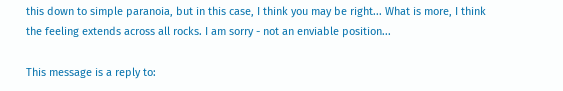this down to simple paranoia, but in this case, I think you may be right... What is more, I think the feeling extends across all rocks. I am sorry - not an enviable position...

This message is a reply to: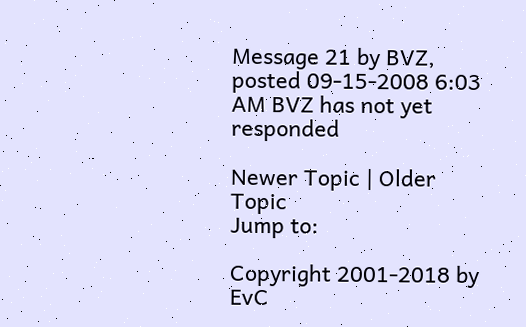Message 21 by BVZ, posted 09-15-2008 6:03 AM BVZ has not yet responded

Newer Topic | Older Topic
Jump to:

Copyright 2001-2018 by EvC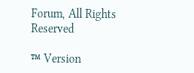Forum, All Rights Reserved

™ Version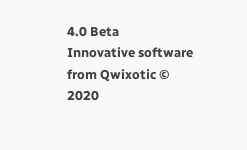4.0 Beta
Innovative software from Qwixotic © 2020